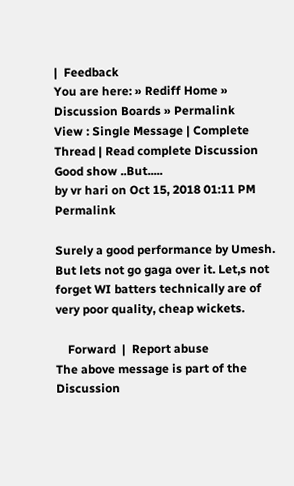|  Feedback
You are here: » Rediff Home » Discussion Boards » Permalink
View : Single Message | Complete Thread | Read complete Discussion
Good show ..But.....
by vr hari on Oct 15, 2018 01:11 PM   Permalink

Surely a good performance by Umesh. But lets not go gaga over it. Let,s not forget WI batters technically are of very poor quality, cheap wickets.

    Forward  |  Report abuse
The above message is part of the Discussion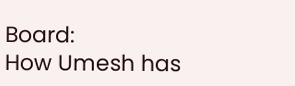Board:
How Umesh has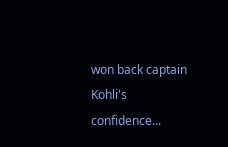won back captain Kohli's confidence...